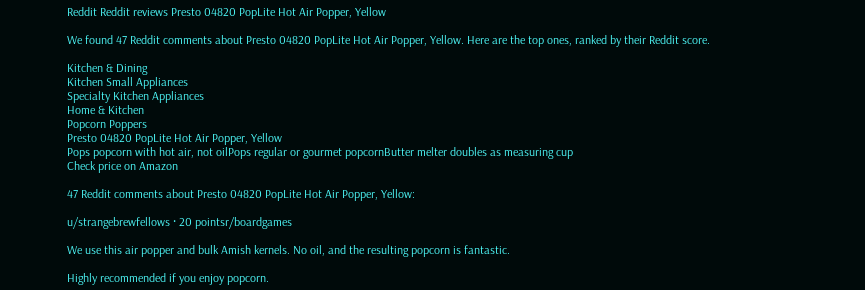Reddit Reddit reviews Presto 04820 PopLite Hot Air Popper, Yellow

We found 47 Reddit comments about Presto 04820 PopLite Hot Air Popper, Yellow. Here are the top ones, ranked by their Reddit score.

Kitchen & Dining
Kitchen Small Appliances
Specialty Kitchen Appliances
Home & Kitchen
Popcorn Poppers
Presto 04820 PopLite Hot Air Popper, Yellow
Pops popcorn with hot air, not oilPops regular or gourmet popcornButter melter doubles as measuring cup
Check price on Amazon

47 Reddit comments about Presto 04820 PopLite Hot Air Popper, Yellow:

u/strangebrewfellows · 20 pointsr/boardgames

We use this air popper and bulk Amish kernels. No oil, and the resulting popcorn is fantastic.

Highly recommended if you enjoy popcorn.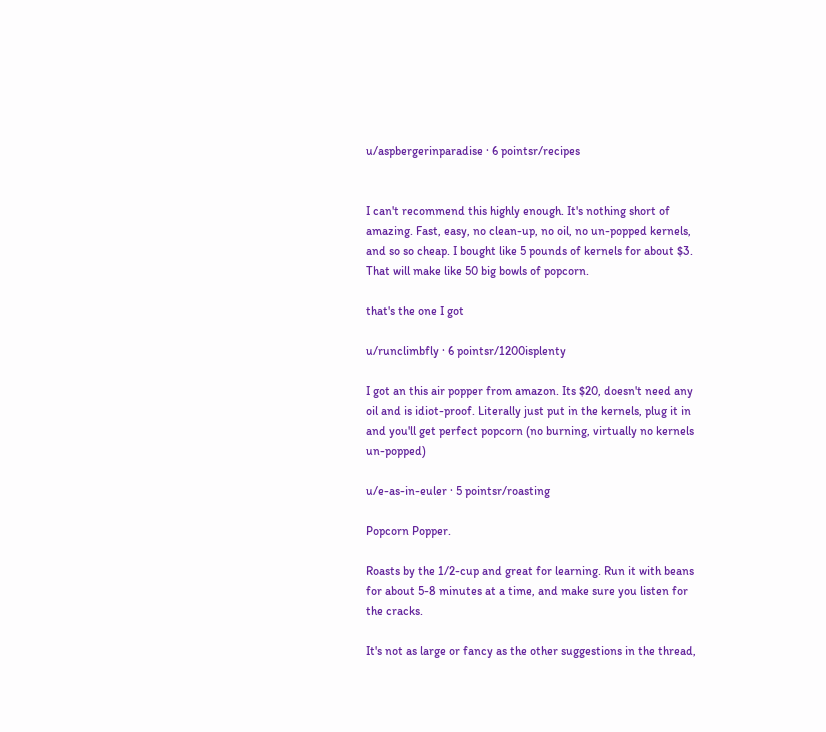u/aspbergerinparadise · 6 pointsr/recipes


I can't recommend this highly enough. It's nothing short of amazing. Fast, easy, no clean-up, no oil, no un-popped kernels, and so so cheap. I bought like 5 pounds of kernels for about $3. That will make like 50 big bowls of popcorn.

that's the one I got

u/runclimbfly · 6 pointsr/1200isplenty

I got an this air popper from amazon. Its $20, doesn't need any oil and is idiot-proof. Literally just put in the kernels, plug it in and you'll get perfect popcorn (no burning, virtually no kernels un-popped)

u/e-as-in-euler · 5 pointsr/roasting

Popcorn Popper.

Roasts by the 1/2-cup and great for learning. Run it with beans for about 5-8 minutes at a time, and make sure you listen for the cracks.

It's not as large or fancy as the other suggestions in the thread,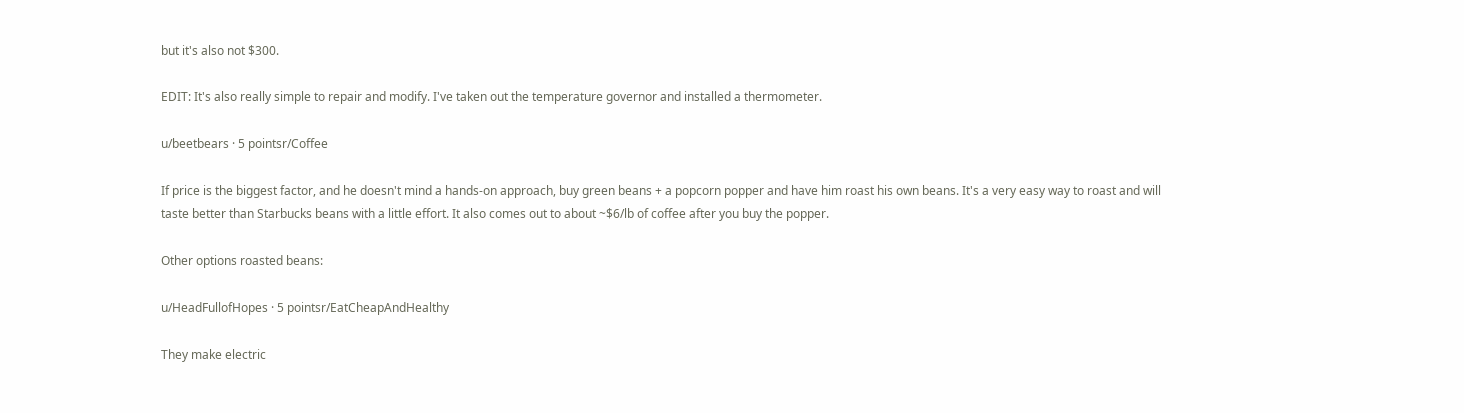but it's also not $300.

EDIT: It's also really simple to repair and modify. I've taken out the temperature governor and installed a thermometer.

u/beetbears · 5 pointsr/Coffee

If price is the biggest factor, and he doesn't mind a hands-on approach, buy green beans + a popcorn popper and have him roast his own beans. It's a very easy way to roast and will taste better than Starbucks beans with a little effort. It also comes out to about ~$6/lb of coffee after you buy the popper.

Other options roasted beans:

u/HeadFullofHopes · 5 pointsr/EatCheapAndHealthy

They make electric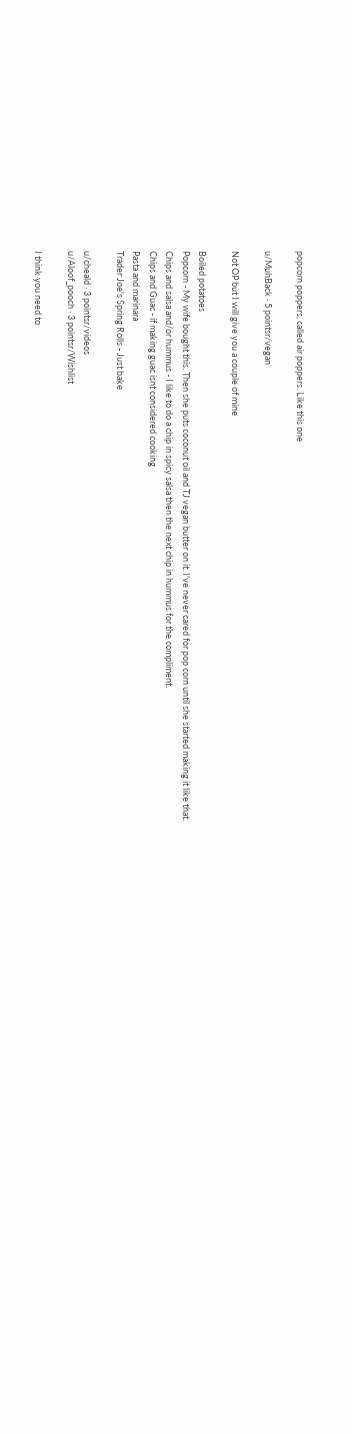popcorn poppers, called air poppers. Like this one

u/MuhBack · 5 pointsr/vegan

Not OP but I will give you a couple of mine

Boiled potatoes
Popcorn - My wife bought this. Then she puts coconut oil and TJ vegan butter on it. I've never cared for pop corn until she started making it like that.
Chips and salsa and/or hummus - I like to do a chip in spicy salsa then the next chip in hummus for the compliment.
Chips and Guac - if making guac isnt considered cooking
Pasta and marinara
Trader Joe's Spring Rolls - Just bake

u/cheald · 3 pointsr/videos
u/Aloof_pooch · 3 pointsr/Wishlist

I think you need to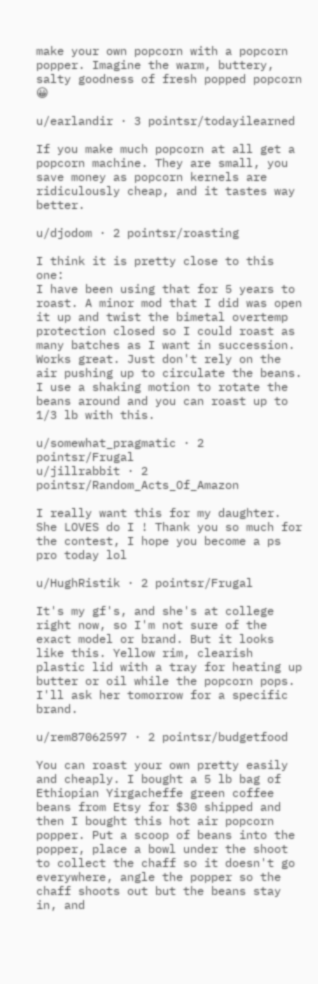make your own popcorn with a popcorn popper. Imagine the warm, buttery, salty goodness of fresh popped popcorn 😀

u/earlandir · 3 pointsr/todayilearned

If you make much popcorn at all get a popcorn machine. They are small, you save money as popcorn kernels are ridiculously cheap, and it tastes way better.

u/djodom · 2 pointsr/roasting

I think it is pretty close to this one:
I have been using that for 5 years to roast. A minor mod that I did was open it up and twist the bimetal overtemp protection closed so I could roast as many batches as I want in succession. Works great. Just don't rely on the air pushing up to circulate the beans. I use a shaking motion to rotate the beans around and you can roast up to 1/3 lb with this.

u/somewhat_pragmatic · 2 pointsr/Frugal
u/jillrabbit · 2 pointsr/Random_Acts_Of_Amazon

I really want this for my daughter. She LOVES do I ! Thank you so much for the contest, I hope you become a ps pro today lol

u/HughRistik · 2 pointsr/Frugal

It's my gf's, and she's at college right now, so I'm not sure of the exact model or brand. But it looks like this. Yellow rim, clearish plastic lid with a tray for heating up butter or oil while the popcorn pops. I'll ask her tomorrow for a specific brand.

u/rem87062597 · 2 pointsr/budgetfood

You can roast your own pretty easily and cheaply. I bought a 5 lb bag of Ethiopian Yirgacheffe green coffee beans from Etsy for $30 shipped and then I bought this hot air popcorn popper. Put a scoop of beans into the popper, place a bowl under the shoot to collect the chaff so it doesn't go everywhere, angle the popper so the chaff shoots out but the beans stay in, and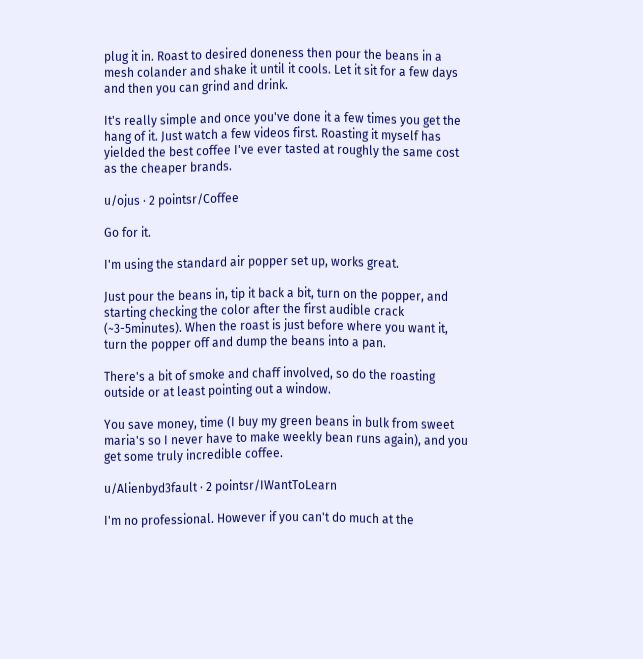plug it in. Roast to desired doneness then pour the beans in a mesh colander and shake it until it cools. Let it sit for a few days and then you can grind and drink.

It's really simple and once you've done it a few times you get the hang of it. Just watch a few videos first. Roasting it myself has yielded the best coffee I've ever tasted at roughly the same cost as the cheaper brands.

u/ojus · 2 pointsr/Coffee

Go for it.

I'm using the standard air popper set up, works great.

Just pour the beans in, tip it back a bit, turn on the popper, and starting checking the color after the first audible crack (~3-5minutes). When the roast is just before where you want it, turn the popper off and dump the beans into a pan.

There's a bit of smoke and chaff involved, so do the roasting outside or at least pointing out a window.

You save money, time (I buy my green beans in bulk from sweet maria's so I never have to make weekly bean runs again), and you get some truly incredible coffee.

u/Alienbyd3fault · 2 pointsr/IWantToLearn

I'm no professional. However if you can't do much at the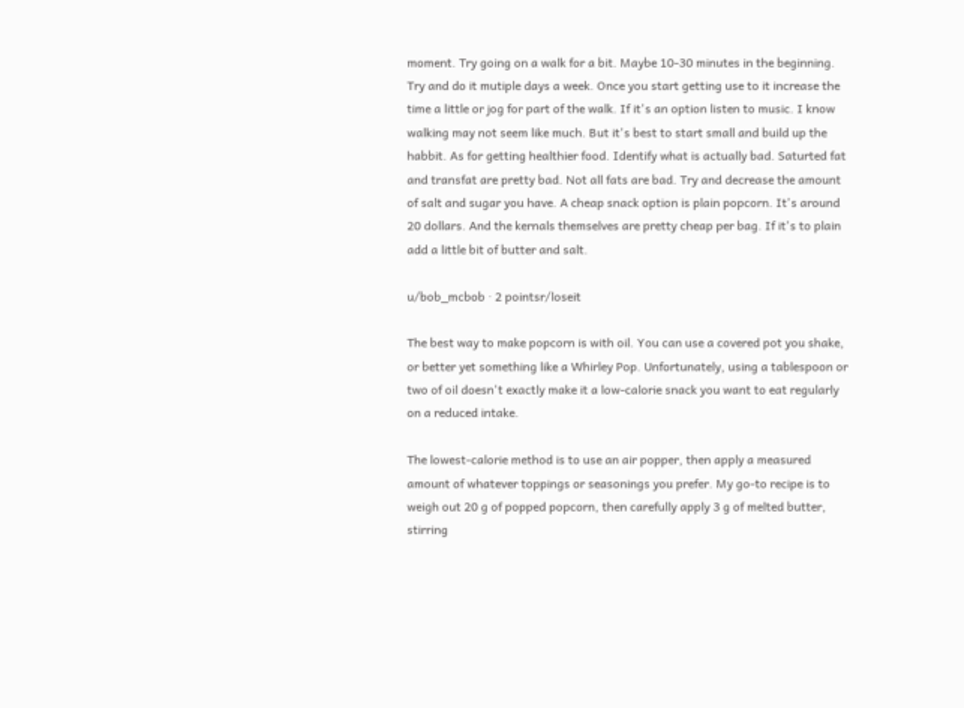moment. Try going on a walk for a bit. Maybe 10-30 minutes in the beginning. Try and do it mutiple days a week. Once you start getting use to it increase the time a little or jog for part of the walk. If it's an option listen to music. I know walking may not seem like much. But it's best to start small and build up the habbit. As for getting healthier food. Identify what is actually bad. Saturted fat and transfat are pretty bad. Not all fats are bad. Try and decrease the amount of salt and sugar you have. A cheap snack option is plain popcorn. It's around 20 dollars. And the kernals themselves are pretty cheap per bag. If it's to plain add a little bit of butter and salt.

u/bob_mcbob · 2 pointsr/loseit

The best way to make popcorn is with oil. You can use a covered pot you shake, or better yet something like a Whirley Pop. Unfortunately, using a tablespoon or two of oil doesn't exactly make it a low-calorie snack you want to eat regularly on a reduced intake.

The lowest-calorie method is to use an air popper, then apply a measured amount of whatever toppings or seasonings you prefer. My go-to recipe is to weigh out 20 g of popped popcorn, then carefully apply 3 g of melted butter, stirring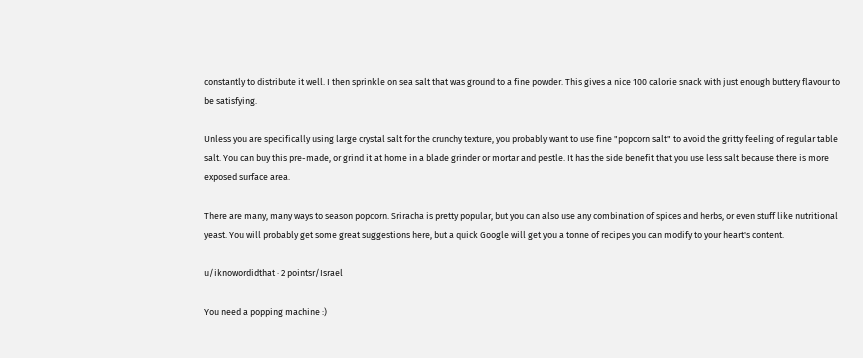constantly to distribute it well. I then sprinkle on sea salt that was ground to a fine powder. This gives a nice 100 calorie snack with just enough buttery flavour to be satisfying.

Unless you are specifically using large crystal salt for the crunchy texture, you probably want to use fine "popcorn salt" to avoid the gritty feeling of regular table salt. You can buy this pre-made, or grind it at home in a blade grinder or mortar and pestle. It has the side benefit that you use less salt because there is more exposed surface area.

There are many, many ways to season popcorn. Sriracha is pretty popular, but you can also use any combination of spices and herbs, or even stuff like nutritional yeast. You will probably get some great suggestions here, but a quick Google will get you a tonne of recipes you can modify to your heart's content.

u/iknowordidthat · 2 pointsr/Israel

You need a popping machine :)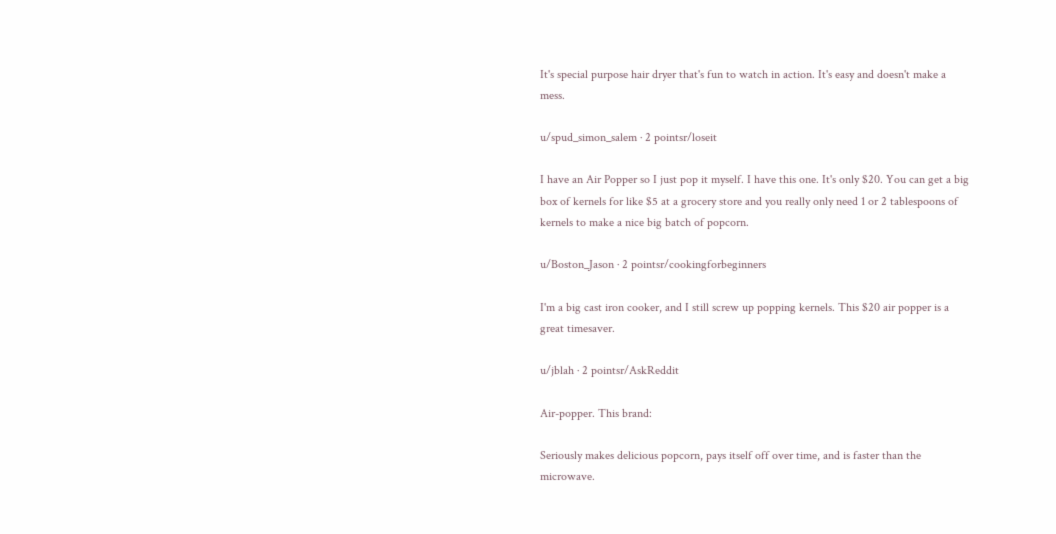It's special purpose hair dryer that's fun to watch in action. It's easy and doesn't make a mess.

u/spud_simon_salem · 2 pointsr/loseit

I have an Air Popper so I just pop it myself. I have this one. It's only $20. You can get a big box of kernels for like $5 at a grocery store and you really only need 1 or 2 tablespoons of kernels to make a nice big batch of popcorn.

u/Boston_Jason · 2 pointsr/cookingforbeginners

I'm a big cast iron cooker, and I still screw up popping kernels. This $20 air popper is a great timesaver.

u/jblah · 2 pointsr/AskReddit

Air-popper. This brand:

Seriously makes delicious popcorn, pays itself off over time, and is faster than the microwave.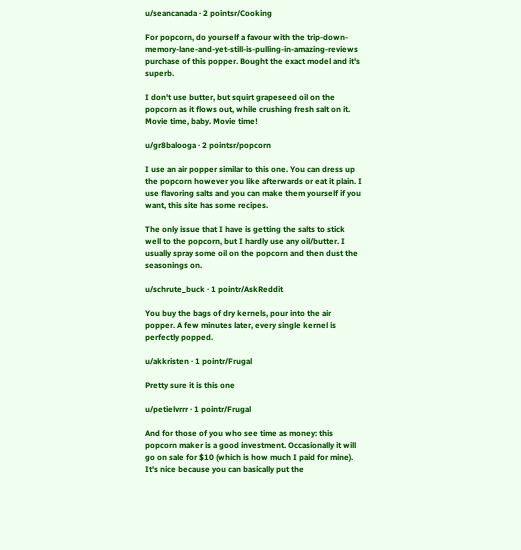u/seancanada · 2 pointsr/Cooking

For popcorn, do yourself a favour with the trip-down-memory-lane-and-yet-still-is-pulling-in-amazing-reviews purchase of this popper. Bought the exact model and it's superb.

I don't use butter, but squirt grapeseed oil on the popcorn as it flows out, while crushing fresh salt on it. Movie time, baby. Movie time!

u/gr8balooga · 2 pointsr/popcorn

I use an air popper similar to this one. You can dress up the popcorn however you like afterwards or eat it plain. I use flavoring salts and you can make them yourself if you want, this site has some recipes.

The only issue that I have is getting the salts to stick well to the popcorn, but I hardly use any oil/butter. I usually spray some oil on the popcorn and then dust the seasonings on.

u/schrute_buck · 1 pointr/AskReddit

You buy the bags of dry kernels, pour into the air popper. A few minutes later, every single kernel is perfectly popped.

u/akkristen · 1 pointr/Frugal

Pretty sure it is this one

u/petielvrrr · 1 pointr/Frugal

And for those of you who see time as money: this popcorn maker is a good investment. Occasionally it will go on sale for $10 (which is how much I paid for mine). It's nice because you can basically put the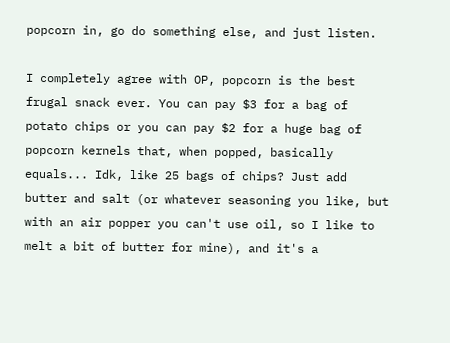popcorn in, go do something else, and just listen.

I completely agree with OP, popcorn is the best frugal snack ever. You can pay $3 for a bag of potato chips or you can pay $2 for a huge bag of popcorn kernels that, when popped, basically equals... Idk, like 25 bags of chips? Just add butter and salt (or whatever seasoning you like, but with an air popper you can't use oil, so I like to melt a bit of butter for mine), and it's a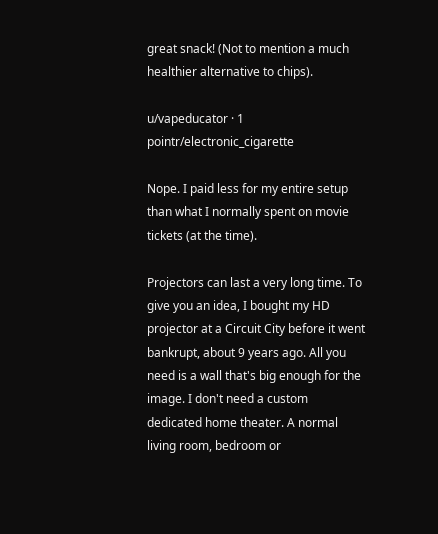great snack! (Not to mention a much healthier alternative to chips).

u/vapeducator · 1 pointr/electronic_cigarette

Nope. I paid less for my entire setup than what I normally spent on movie tickets (at the time).

Projectors can last a very long time. To give you an idea, I bought my HD projector at a Circuit City before it went bankrupt, about 9 years ago. All you need is a wall that's big enough for the image. I don't need a custom dedicated home theater. A normal living room, bedroom or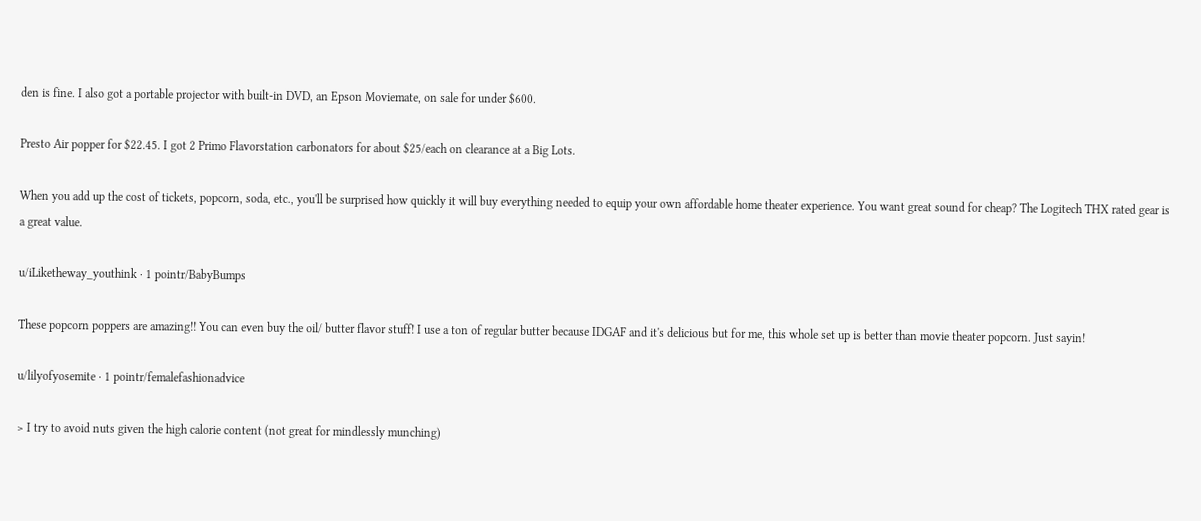den is fine. I also got a portable projector with built-in DVD, an Epson Moviemate, on sale for under $600.

Presto Air popper for $22.45. I got 2 Primo Flavorstation carbonators for about $25/each on clearance at a Big Lots.

When you add up the cost of tickets, popcorn, soda, etc., you'll be surprised how quickly it will buy everything needed to equip your own affordable home theater experience. You want great sound for cheap? The Logitech THX rated gear is a great value.

u/iLiketheway_youthink · 1 pointr/BabyBumps

These popcorn poppers are amazing!! You can even buy the oil/ butter flavor stuff! I use a ton of regular butter because IDGAF and it's delicious but for me, this whole set up is better than movie theater popcorn. Just sayin!

u/lilyofyosemite · 1 pointr/femalefashionadvice

> I try to avoid nuts given the high calorie content (not great for mindlessly munching)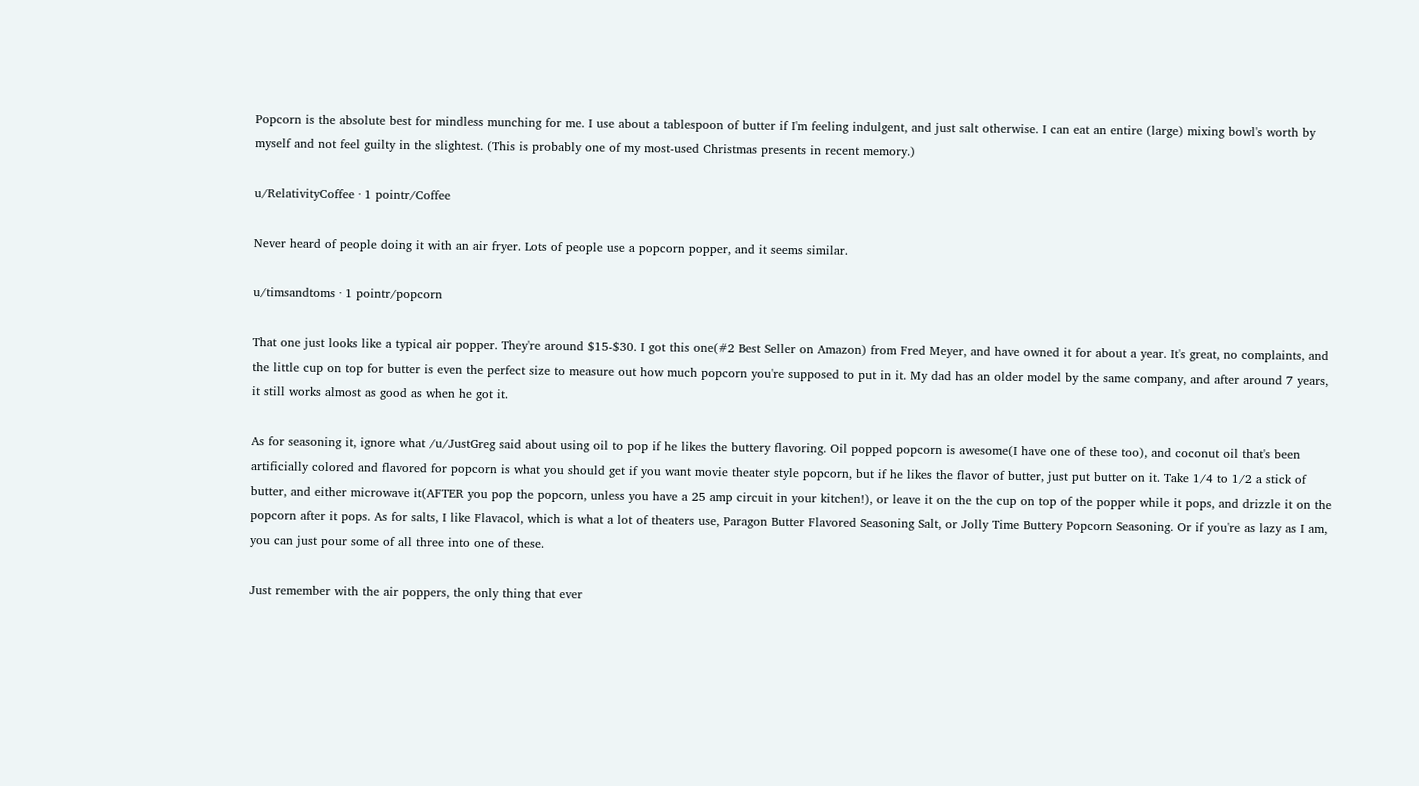Popcorn is the absolute best for mindless munching for me. I use about a tablespoon of butter if I'm feeling indulgent, and just salt otherwise. I can eat an entire (large) mixing bowl's worth by myself and not feel guilty in the slightest. (This is probably one of my most-used Christmas presents in recent memory.)

u/RelativityCoffee · 1 pointr/Coffee

Never heard of people doing it with an air fryer. Lots of people use a popcorn popper, and it seems similar.

u/timsandtoms · 1 pointr/popcorn

That one just looks like a typical air popper. They're around $15-$30. I got this one(#2 Best Seller on Amazon) from Fred Meyer, and have owned it for about a year. It's great, no complaints, and the little cup on top for butter is even the perfect size to measure out how much popcorn you're supposed to put in it. My dad has an older model by the same company, and after around 7 years, it still works almost as good as when he got it.

As for seasoning it, ignore what /u/JustGreg said about using oil to pop if he likes the buttery flavoring. Oil popped popcorn is awesome(I have one of these too), and coconut oil that's been artificially colored and flavored for popcorn is what you should get if you want movie theater style popcorn, but if he likes the flavor of butter, just put butter on it. Take 1/4 to 1/2 a stick of butter, and either microwave it(AFTER you pop the popcorn, unless you have a 25 amp circuit in your kitchen!), or leave it on the the cup on top of the popper while it pops, and drizzle it on the popcorn after it pops. As for salts, I like Flavacol, which is what a lot of theaters use, Paragon Butter Flavored Seasoning Salt, or Jolly Time Buttery Popcorn Seasoning. Or if you're as lazy as I am, you can just pour some of all three into one of these.

Just remember with the air poppers, the only thing that ever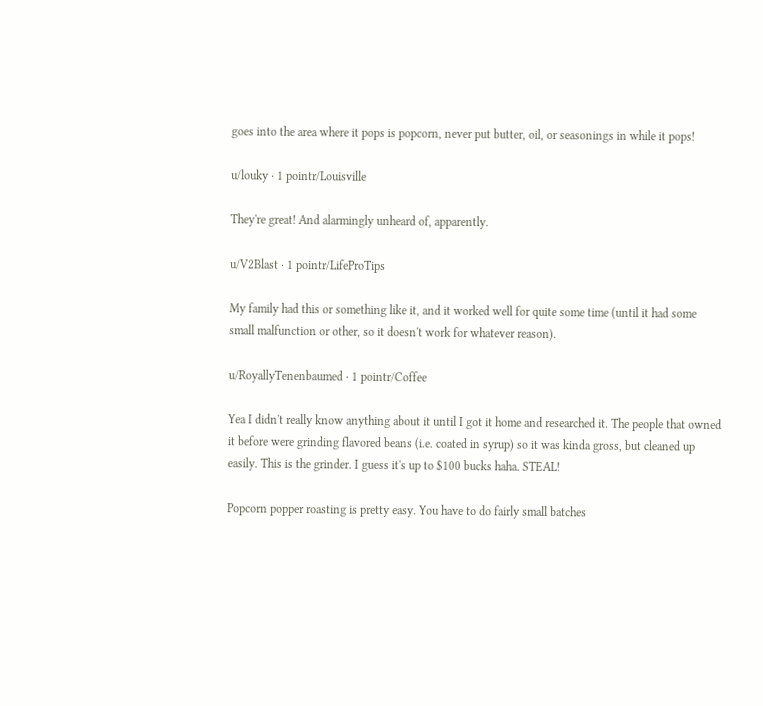goes into the area where it pops is popcorn, never put butter, oil, or seasonings in while it pops!

u/louky · 1 pointr/Louisville

They're great! And alarmingly unheard of, apparently.

u/V2Blast · 1 pointr/LifeProTips

My family had this or something like it, and it worked well for quite some time (until it had some small malfunction or other, so it doesn't work for whatever reason).

u/RoyallyTenenbaumed · 1 pointr/Coffee

Yea I didn't really know anything about it until I got it home and researched it. The people that owned it before were grinding flavored beans (i.e. coated in syrup) so it was kinda gross, but cleaned up easily. This is the grinder. I guess it's up to $100 bucks haha. STEAL!

Popcorn popper roasting is pretty easy. You have to do fairly small batches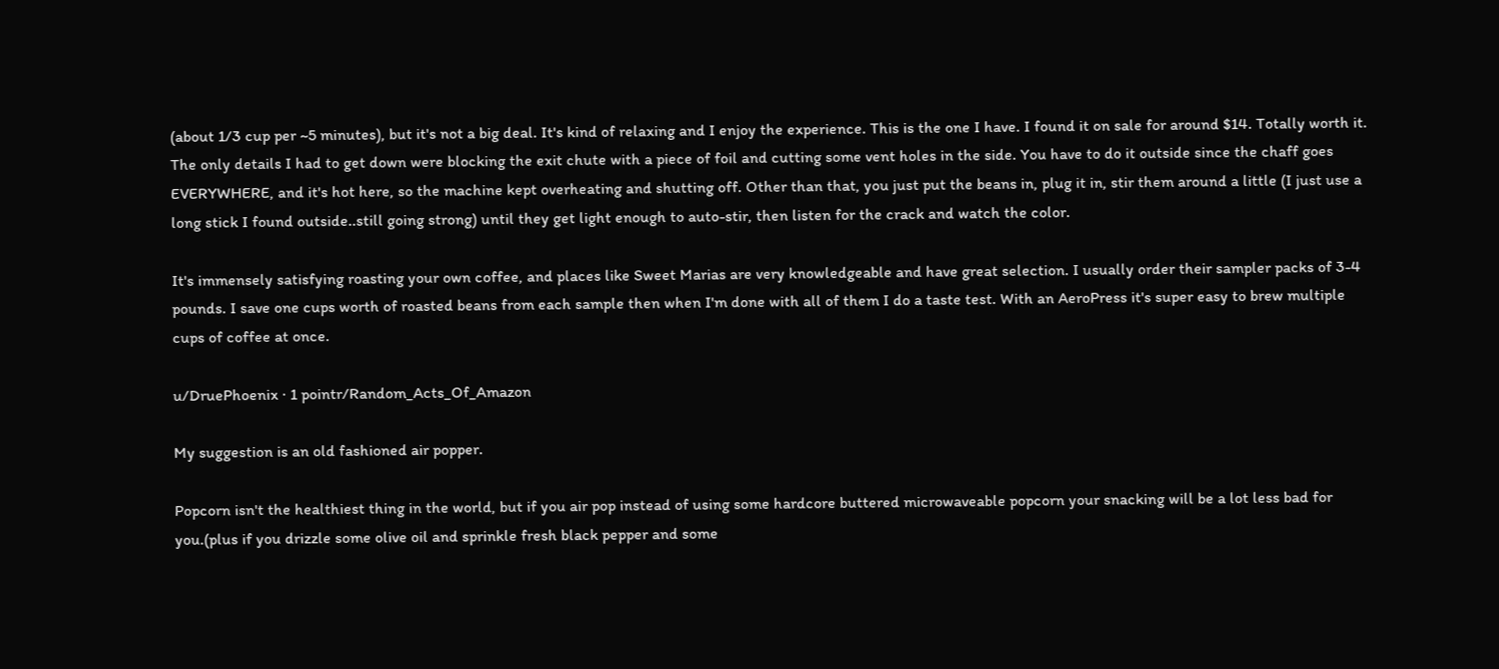(about 1/3 cup per ~5 minutes), but it's not a big deal. It's kind of relaxing and I enjoy the experience. This is the one I have. I found it on sale for around $14. Totally worth it. The only details I had to get down were blocking the exit chute with a piece of foil and cutting some vent holes in the side. You have to do it outside since the chaff goes EVERYWHERE, and it's hot here, so the machine kept overheating and shutting off. Other than that, you just put the beans in, plug it in, stir them around a little (I just use a long stick I found outside..still going strong) until they get light enough to auto-stir, then listen for the crack and watch the color.

It's immensely satisfying roasting your own coffee, and places like Sweet Marias are very knowledgeable and have great selection. I usually order their sampler packs of 3-4 pounds. I save one cups worth of roasted beans from each sample then when I'm done with all of them I do a taste test. With an AeroPress it's super easy to brew multiple cups of coffee at once.

u/DruePhoenix · 1 pointr/Random_Acts_Of_Amazon

My suggestion is an old fashioned air popper.

Popcorn isn't the healthiest thing in the world, but if you air pop instead of using some hardcore buttered microwaveable popcorn your snacking will be a lot less bad for you.(plus if you drizzle some olive oil and sprinkle fresh black pepper and some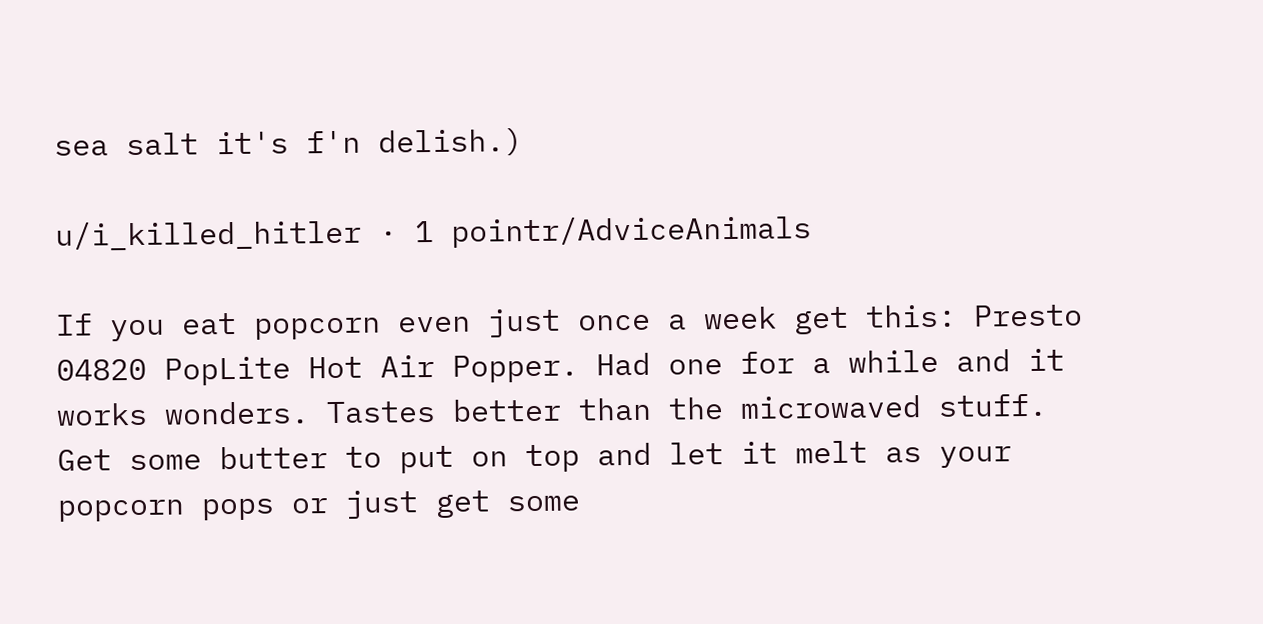sea salt it's f'n delish.)

u/i_killed_hitler · 1 pointr/AdviceAnimals

If you eat popcorn even just once a week get this: Presto 04820 PopLite Hot Air Popper. Had one for a while and it works wonders. Tastes better than the microwaved stuff. Get some butter to put on top and let it melt as your popcorn pops or just get some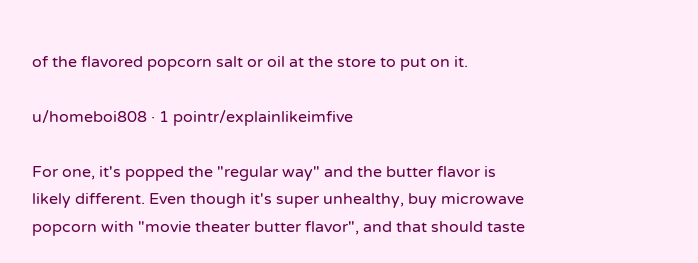of the flavored popcorn salt or oil at the store to put on it.

u/homeboi808 · 1 pointr/explainlikeimfive

For one, it's popped the "regular way" and the butter flavor is likely different. Even though it's super unhealthy, buy microwave popcorn with "movie theater butter flavor", and that should taste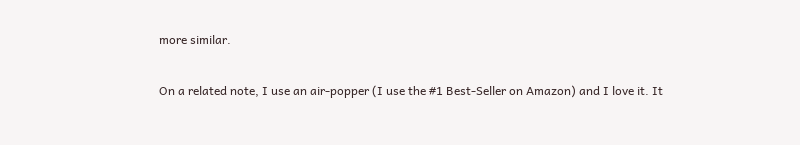more similar.

On a related note, I use an air-popper (I use the #1 Best-Seller on Amazon) and I love it. It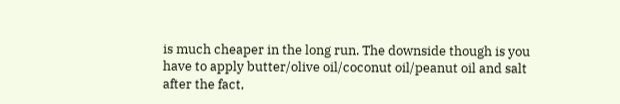is much cheaper in the long run. The downside though is you have to apply butter/olive oil/coconut oil/peanut oil and salt after the fact,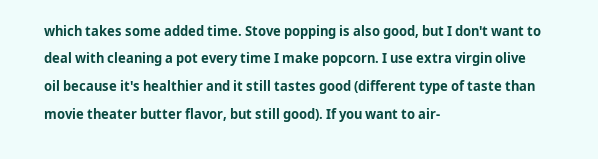which takes some added time. Stove popping is also good, but I don't want to deal with cleaning a pot every time I make popcorn. I use extra virgin olive oil because it's healthier and it still tastes good (different type of taste than movie theater butter flavor, but still good). If you want to air-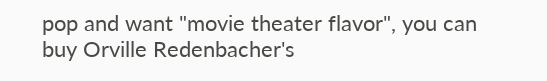pop and want "movie theater flavor", you can buy Orville Redenbacher's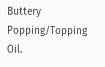Buttery Popping/Topping Oil.